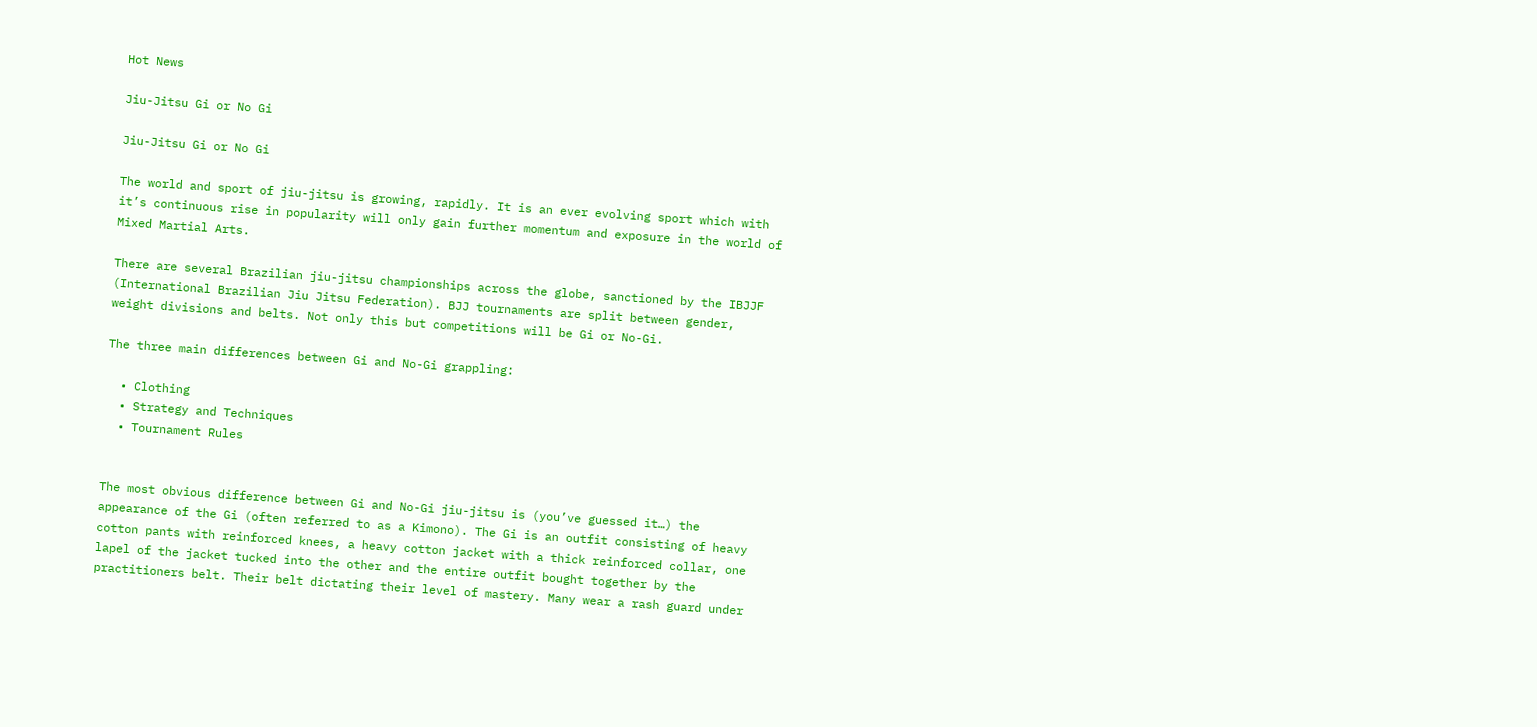Hot News

Jiu-Jitsu Gi or No Gi

Jiu-Jitsu Gi or No Gi

The world and sport of jiu-jitsu is growing, rapidly. It is an ever evolving sport which with it’s continuous rise in popularity will only gain further momentum and exposure in the world of Mixed Martial Arts.

There are several Brazilian jiu-jitsu championships across the globe, sanctioned by the IBJJF (International Brazilian Jiu Jitsu Federation). BJJ tournaments are split between gender, weight divisions and belts. Not only this but competitions will be Gi or No-Gi.

The three main differences between Gi and No-Gi grappling:

  • Clothing
  • Strategy and Techniques
  • Tournament Rules


The most obvious difference between Gi and No-Gi jiu-jitsu is (you’ve guessed it…) the appearance of the Gi (often referred to as a Kimono). The Gi is an outfit consisting of heavy cotton pants with reinforced knees, a heavy cotton jacket with a thick reinforced collar, one lapel of the jacket tucked into the other and the entire outfit bought together by the practitioners belt. Their belt dictating their level of mastery. Many wear a rash guard under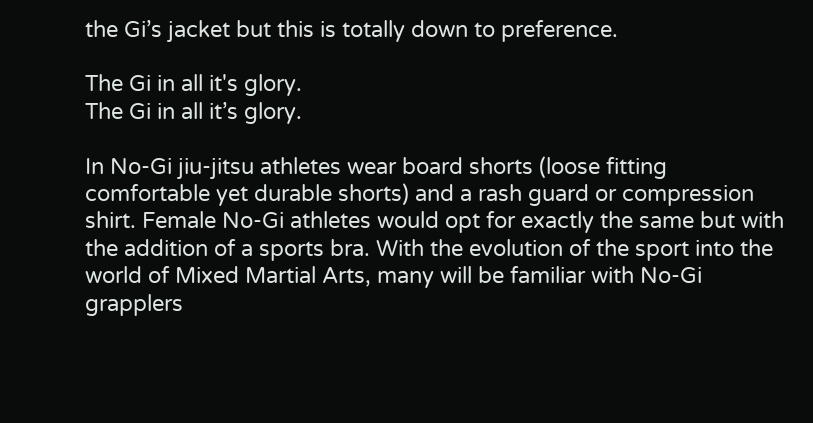the Gi’s jacket but this is totally down to preference.

The Gi in all it's glory.
The Gi in all it’s glory.

In No-Gi jiu-jitsu athletes wear board shorts (loose fitting comfortable yet durable shorts) and a rash guard or compression shirt. Female No-Gi athletes would opt for exactly the same but with the addition of a sports bra. With the evolution of the sport into the world of Mixed Martial Arts, many will be familiar with No-Gi grapplers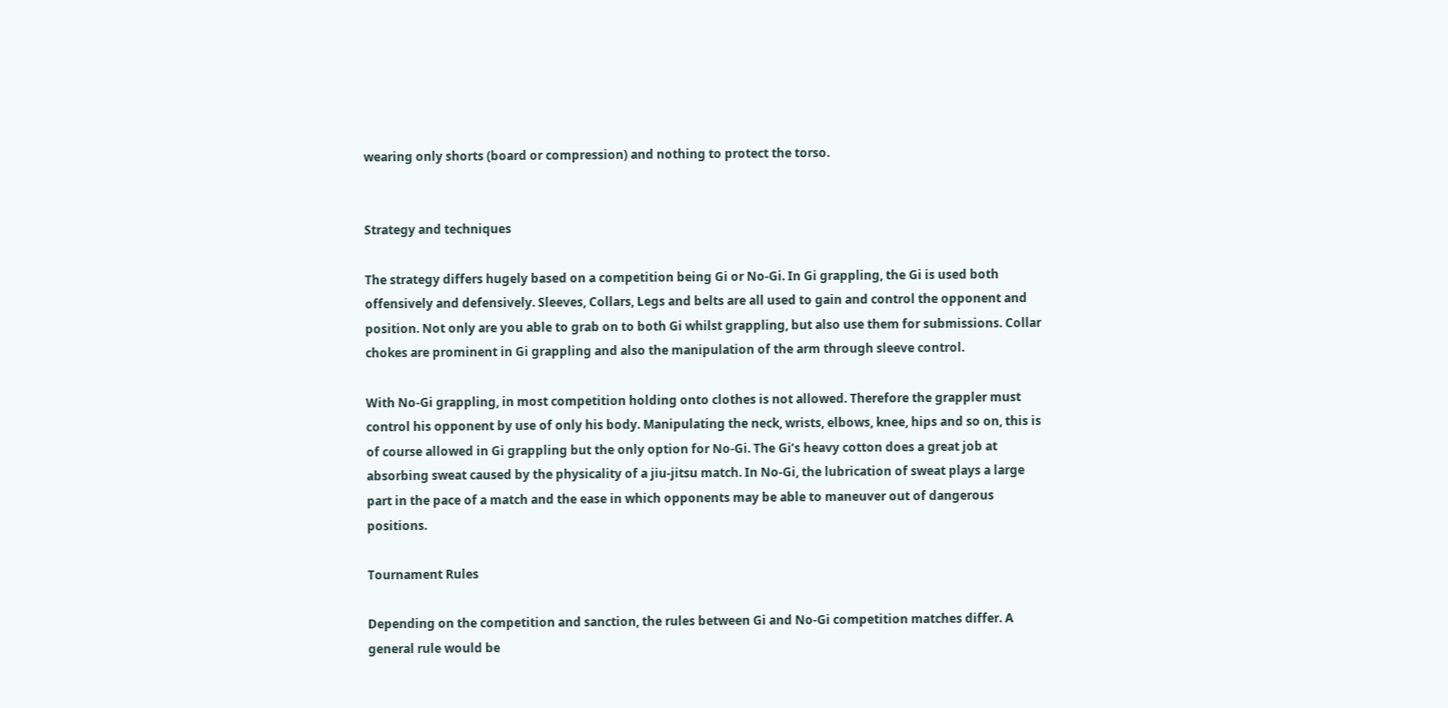wearing only shorts (board or compression) and nothing to protect the torso.


Strategy and techniques

The strategy differs hugely based on a competition being Gi or No-Gi. In Gi grappling, the Gi is used both offensively and defensively. Sleeves, Collars, Legs and belts are all used to gain and control the opponent and position. Not only are you able to grab on to both Gi whilst grappling, but also use them for submissions. Collar chokes are prominent in Gi grappling and also the manipulation of the arm through sleeve control.

With No-Gi grappling, in most competition holding onto clothes is not allowed. Therefore the grappler must control his opponent by use of only his body. Manipulating the neck, wrists, elbows, knee, hips and so on, this is of course allowed in Gi grappling but the only option for No-Gi. The Gi’s heavy cotton does a great job at absorbing sweat caused by the physicality of a jiu-jitsu match. In No-Gi, the lubrication of sweat plays a large part in the pace of a match and the ease in which opponents may be able to maneuver out of dangerous positions.

Tournament Rules

Depending on the competition and sanction, the rules between Gi and No-Gi competition matches differ. A general rule would be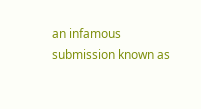an infamous submission known as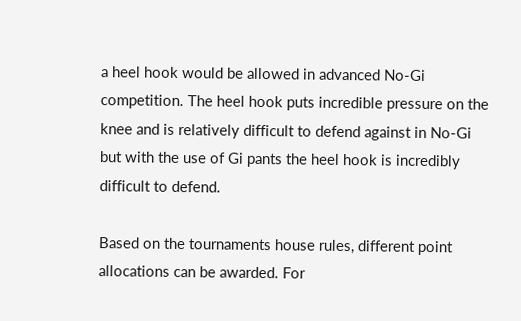a heel hook would be allowed in advanced No-Gi competition. The heel hook puts incredible pressure on the knee and is relatively difficult to defend against in No-Gi but with the use of Gi pants the heel hook is incredibly difficult to defend.

Based on the tournaments house rules, different point allocations can be awarded. For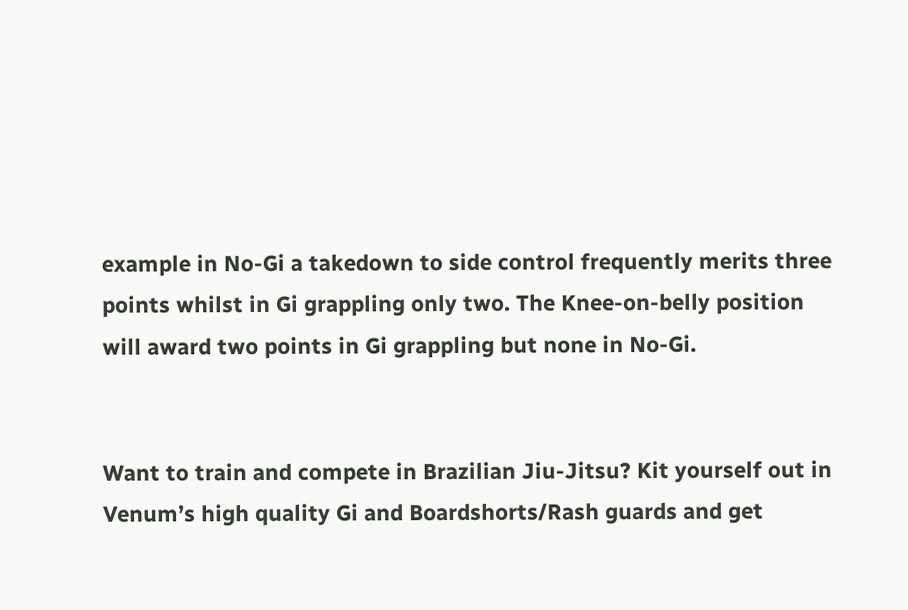example in No-Gi a takedown to side control frequently merits three points whilst in Gi grappling only two. The Knee-on-belly position will award two points in Gi grappling but none in No-Gi.


Want to train and compete in Brazilian Jiu-Jitsu? Kit yourself out in Venum’s high quality Gi and Boardshorts/Rash guards and get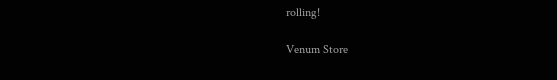rolling!

Venum Store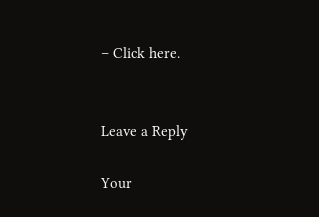– Click here.


Leave a Reply

Your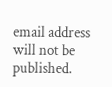email address will not be published.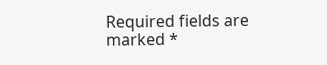Required fields are marked *